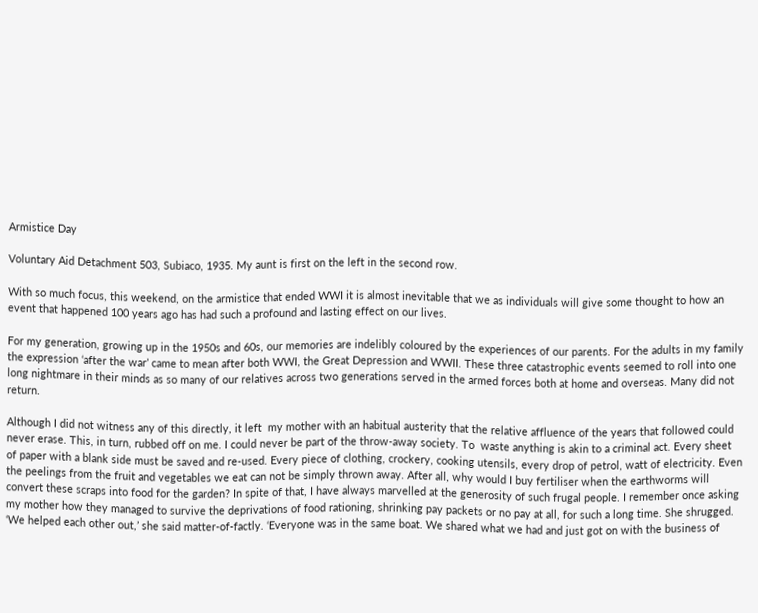Armistice Day

Voluntary Aid Detachment 503, Subiaco, 1935. My aunt is first on the left in the second row.

With so much focus, this weekend, on the armistice that ended WWI it is almost inevitable that we as individuals will give some thought to how an event that happened 100 years ago has had such a profound and lasting effect on our lives.

For my generation, growing up in the 1950s and 60s, our memories are indelibly coloured by the experiences of our parents. For the adults in my family the expression ‘after the war’ came to mean after both WWI, the Great Depression and WWII. These three catastrophic events seemed to roll into one long nightmare in their minds as so many of our relatives across two generations served in the armed forces both at home and overseas. Many did not return.

Although I did not witness any of this directly, it left  my mother with an habitual austerity that the relative affluence of the years that followed could never erase. This, in turn, rubbed off on me. I could never be part of the throw-away society. To  waste anything is akin to a criminal act. Every sheet of paper with a blank side must be saved and re-used. Every piece of clothing, crockery, cooking utensils, every drop of petrol, watt of electricity. Even the peelings from the fruit and vegetables we eat can not be simply thrown away. After all, why would I buy fertiliser when the earthworms will convert these scraps into food for the garden? In spite of that, I have always marvelled at the generosity of such frugal people. I remember once asking my mother how they managed to survive the deprivations of food rationing, shrinking pay packets or no pay at all, for such a long time. She shrugged. ‘We helped each other out,’ she said matter-of-factly. ‘Everyone was in the same boat. We shared what we had and just got on with the business of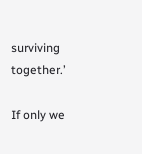surviving together.’

If only we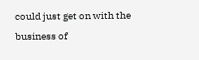could just get on with the business of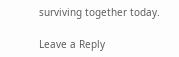surviving together today.

Leave a Reply